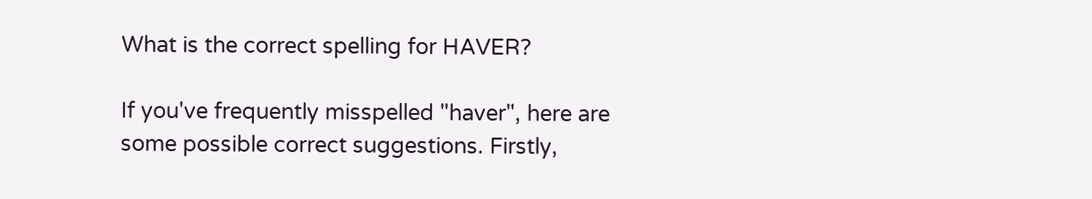What is the correct spelling for HAVER?

If you've frequently misspelled "haver", here are some possible correct suggestions. Firstly,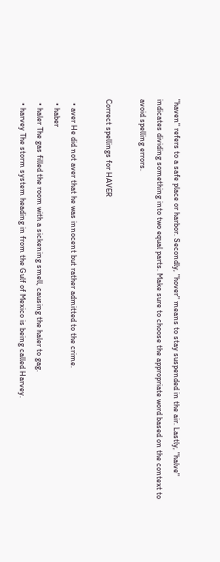"haven" refers to a safe place or harbor. Secondly, "hover" means to stay suspended in the air. Lastly, "halve" indicates dividing something into two equal parts. Make sure to choose the appropriate word based on the context to avoid spelling errors.

Correct spellings for HAVER

  • aver He did not aver that he was innocent but rather admitted to the crime.
  • haber
  • haler The gas filled the room with a sickening smell, causing the haler to gag.
  • harvey The storm system heading in from the Gulf of Mexico is being called Harvey.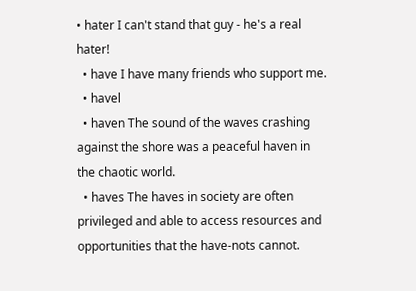• hater I can't stand that guy - he's a real hater!
  • have I have many friends who support me.
  • havel
  • haven The sound of the waves crashing against the shore was a peaceful haven in the chaotic world.
  • haves The haves in society are often privileged and able to access resources and opportunities that the have-nots cannot.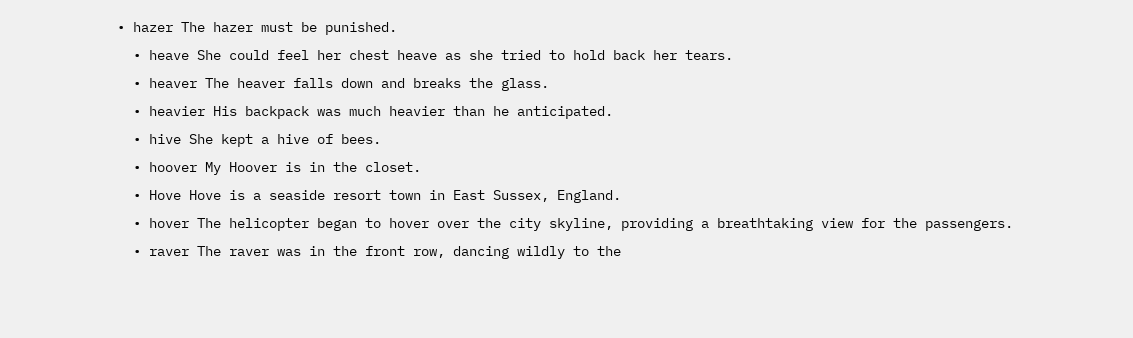• hazer The hazer must be punished.
  • heave She could feel her chest heave as she tried to hold back her tears.
  • heaver The heaver falls down and breaks the glass.
  • heavier His backpack was much heavier than he anticipated.
  • hive She kept a hive of bees.
  • hoover My Hoover is in the closet.
  • Hove Hove is a seaside resort town in East Sussex, England.
  • hover The helicopter began to hover over the city skyline, providing a breathtaking view for the passengers.
  • raver The raver was in the front row, dancing wildly to the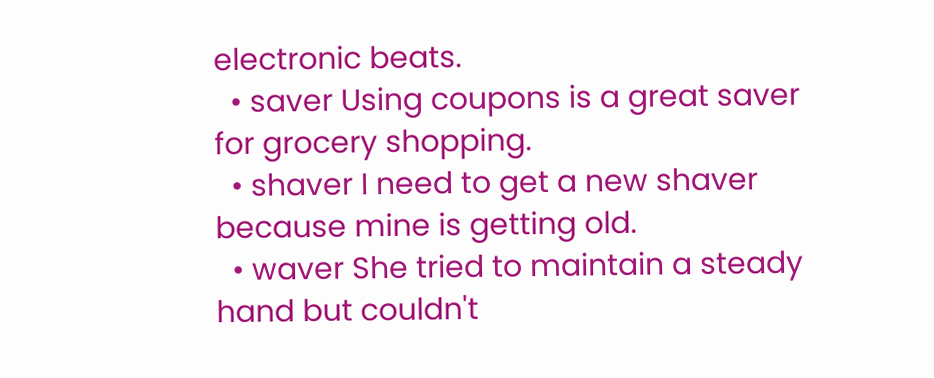electronic beats.
  • saver Using coupons is a great saver for grocery shopping.
  • shaver I need to get a new shaver because mine is getting old.
  • waver She tried to maintain a steady hand but couldn't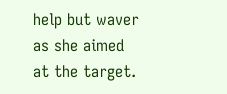help but waver as she aimed at the target.